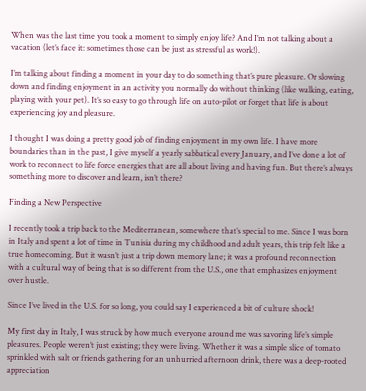When was the last time you took a moment to simply enjoy life? And I’m not talking about a vacation (let’s face it: sometimes those can be just as stressful as work!).

I’m talking about finding a moment in your day to do something that’s pure pleasure. Or slowing down and finding enjoyment in an activity you normally do without thinking (like walking, eating, playing with your pet). It’s so easy to go through life on auto-pilot or forget that life is about experiencing joy and pleasure.

I thought I was doing a pretty good job of finding enjoyment in my own life. I have more boundaries than in the past, I give myself a yearly sabbatical every January, and I’ve done a lot of work to reconnect to life force energies that are all about living and having fun. But there’s always something more to discover and learn, isn’t there?

Finding a New Perspective

I recently took a trip back to the Mediterranean, somewhere that’s special to me. Since I was born in Italy and spent a lot of time in Tunisia during my childhood and adult years, this trip felt like a true homecoming. But it wasn’t just a trip down memory lane; it was a profound reconnection with a cultural way of being that is so different from the U.S., one that emphasizes enjoyment over hustle.

Since I’ve lived in the U.S. for so long, you could say I experienced a bit of culture shock!

My first day in Italy, I was struck by how much everyone around me was savoring life’s simple pleasures. People weren’t just existing; they were living. Whether it was a simple slice of tomato sprinkled with salt or friends gathering for an unhurried afternoon drink, there was a deep-rooted appreciation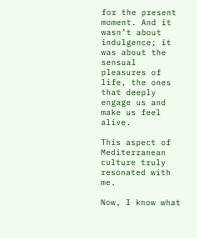for the present moment. And it wasn’t about indulgence; it was about the sensual pleasures of life, the ones that deeply engage us and make us feel alive.

This aspect of Mediterranean culture truly resonated with me.

Now, I know what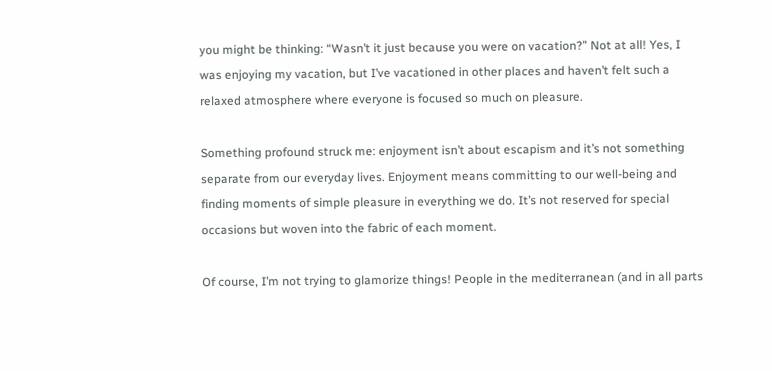you might be thinking: “Wasn’t it just because you were on vacation?” Not at all! Yes, I was enjoying my vacation, but I’ve vacationed in other places and haven’t felt such a relaxed atmosphere where everyone is focused so much on pleasure.

Something profound struck me: enjoyment isn’t about escapism and it’s not something separate from our everyday lives. Enjoyment means committing to our well-being and finding moments of simple pleasure in everything we do. It’s not reserved for special occasions but woven into the fabric of each moment.

Of course, I’m not trying to glamorize things! People in the mediterranean (and in all parts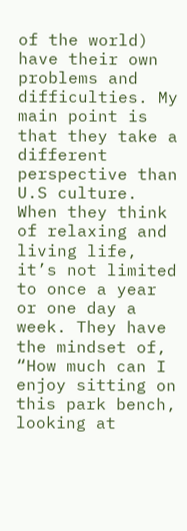of the world) have their own problems and difficulties. My main point is that they take a different perspective than U.S culture. When they think of relaxing and living life, it’s not limited to once a year or one day a week. They have the mindset of, “How much can I enjoy sitting on this park bench, looking at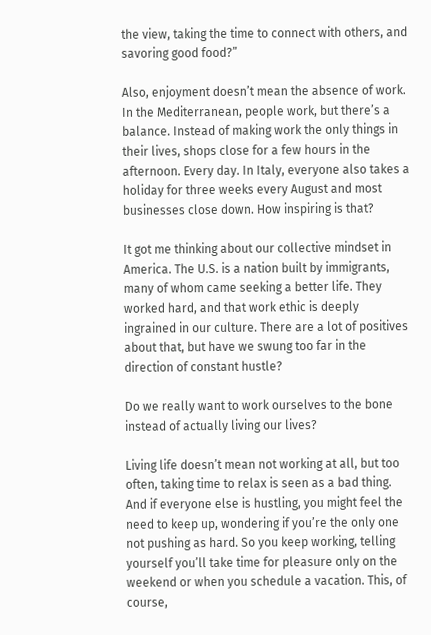the view, taking the time to connect with others, and savoring good food?”

Also, enjoyment doesn’t mean the absence of work. In the Mediterranean, people work, but there’s a balance. Instead of making work the only things in their lives, shops close for a few hours in the afternoon. Every day. In Italy, everyone also takes a holiday for three weeks every August and most businesses close down. How inspiring is that?

It got me thinking about our collective mindset in America. The U.S. is a nation built by immigrants, many of whom came seeking a better life. They worked hard, and that work ethic is deeply ingrained in our culture. There are a lot of positives about that, but have we swung too far in the direction of constant hustle?

Do we really want to work ourselves to the bone instead of actually living our lives?

Living life doesn’t mean not working at all, but too often, taking time to relax is seen as a bad thing. And if everyone else is hustling, you might feel the need to keep up, wondering if you’re the only one not pushing as hard. So you keep working, telling yourself you’ll take time for pleasure only on the weekend or when you schedule a vacation. This, of course,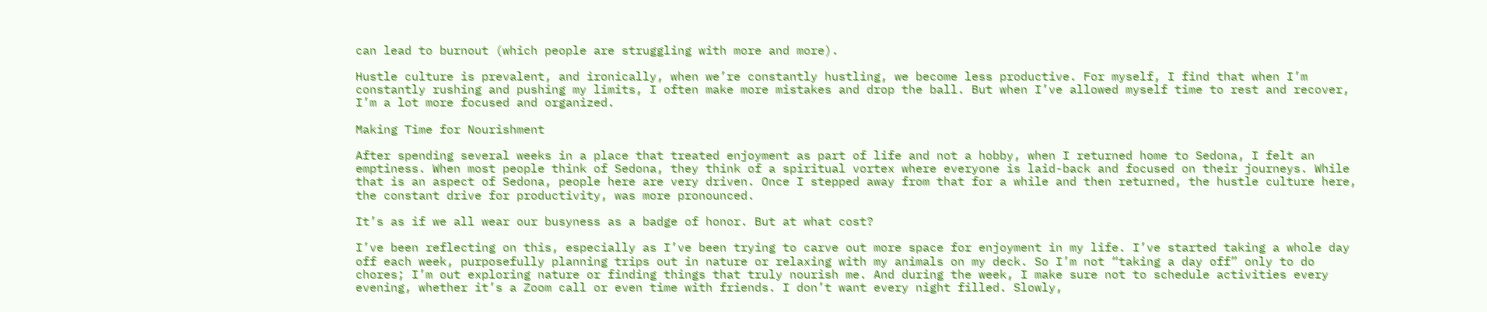can lead to burnout (which people are struggling with more and more).

Hustle culture is prevalent, and ironically, when we’re constantly hustling, we become less productive. For myself, I find that when I’m constantly rushing and pushing my limits, I often make more mistakes and drop the ball. But when I’ve allowed myself time to rest and recover, I’m a lot more focused and organized.

Making Time for Nourishment

After spending several weeks in a place that treated enjoyment as part of life and not a hobby, when I returned home to Sedona, I felt an emptiness. When most people think of Sedona, they think of a spiritual vortex where everyone is laid-back and focused on their journeys. While that is an aspect of Sedona, people here are very driven. Once I stepped away from that for a while and then returned, the hustle culture here, the constant drive for productivity, was more pronounced.

It’s as if we all wear our busyness as a badge of honor. But at what cost?

I’ve been reflecting on this, especially as I’ve been trying to carve out more space for enjoyment in my life. I’ve started taking a whole day off each week, purposefully planning trips out in nature or relaxing with my animals on my deck. So I’m not “taking a day off” only to do chores; I’m out exploring nature or finding things that truly nourish me. And during the week, I make sure not to schedule activities every evening, whether it’s a Zoom call or even time with friends. I don’t want every night filled. Slowly,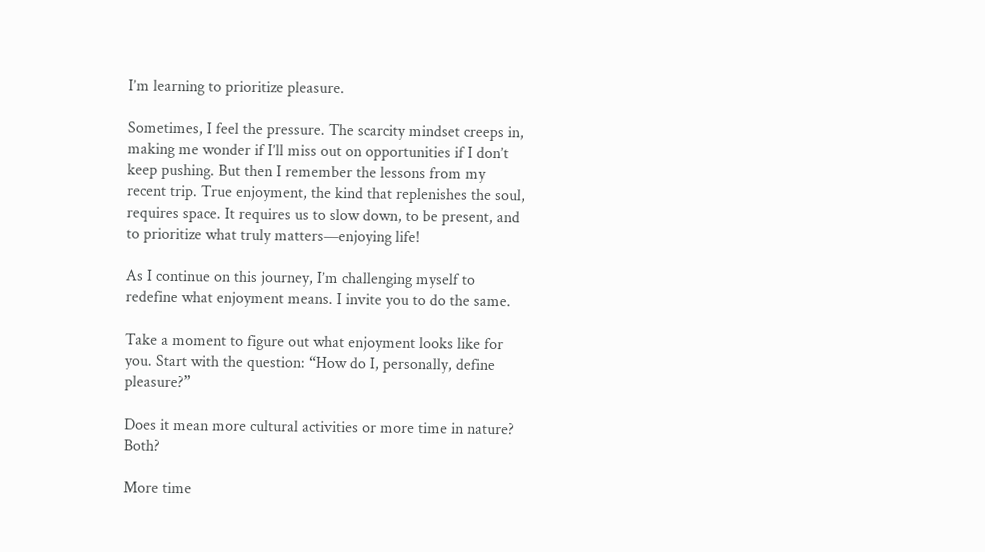I’m learning to prioritize pleasure.

Sometimes, I feel the pressure. The scarcity mindset creeps in, making me wonder if I’ll miss out on opportunities if I don’t keep pushing. But then I remember the lessons from my recent trip. True enjoyment, the kind that replenishes the soul, requires space. It requires us to slow down, to be present, and to prioritize what truly matters—enjoying life!

As I continue on this journey, I’m challenging myself to redefine what enjoyment means. I invite you to do the same.

Take a moment to figure out what enjoyment looks like for you. Start with the question: “How do I, personally, define pleasure?”

Does it mean more cultural activities or more time in nature? Both?

More time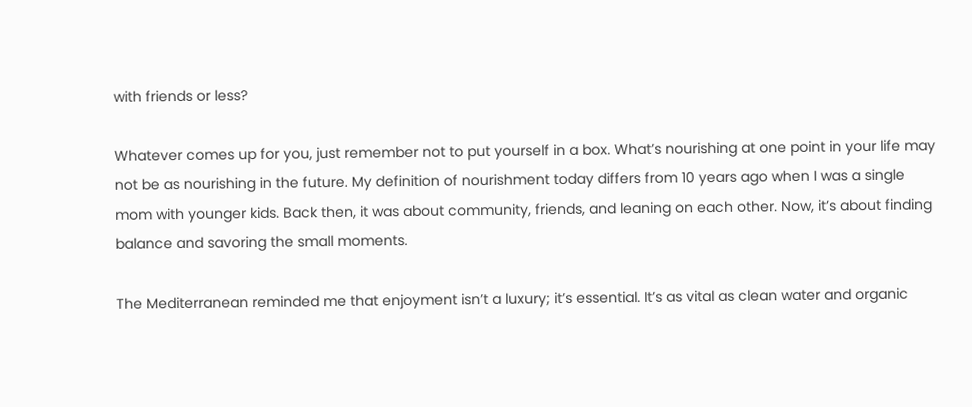with friends or less?

Whatever comes up for you, just remember not to put yourself in a box. What’s nourishing at one point in your life may not be as nourishing in the future. My definition of nourishment today differs from 10 years ago when I was a single mom with younger kids. Back then, it was about community, friends, and leaning on each other. Now, it’s about finding balance and savoring the small moments.

The Mediterranean reminded me that enjoyment isn’t a luxury; it’s essential. It’s as vital as clean water and organic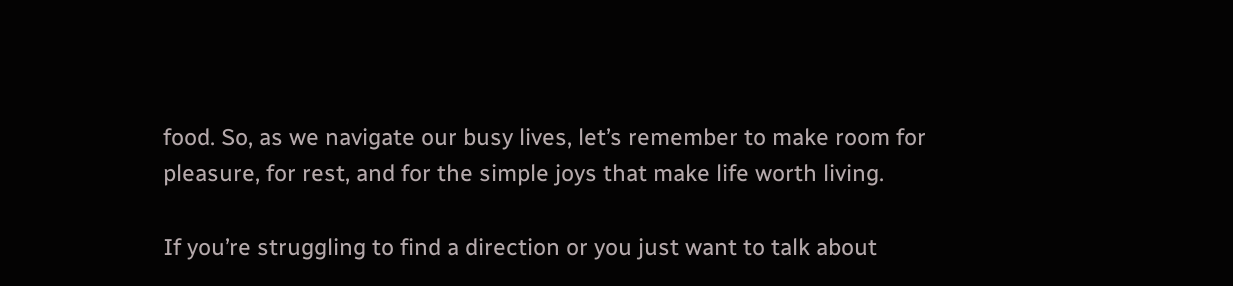food. So, as we navigate our busy lives, let’s remember to make room for pleasure, for rest, and for the simple joys that make life worth living.

If you’re struggling to find a direction or you just want to talk about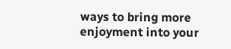ways to bring more enjoyment into your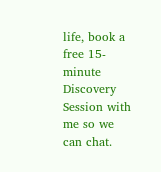life, book a free 15-minute Discovery Session with me so we can chat.